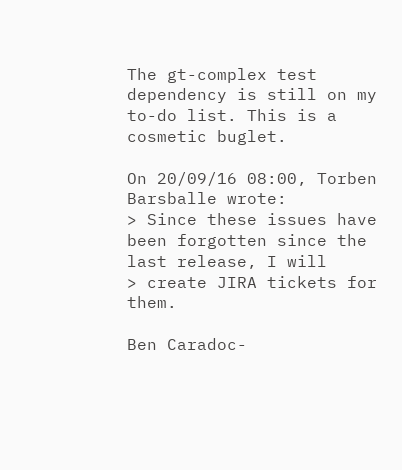The gt-complex test dependency is still on my to-do list. This is a
cosmetic buglet.

On 20/09/16 08:00, Torben Barsballe wrote:
> Since these issues have been forgotten since the last release, I will
> create JIRA tickets for them.

Ben Caradoc-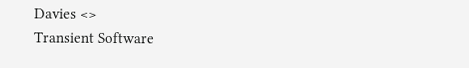Davies <>
Transient Software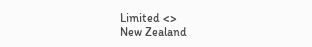Limited <>
New Zealand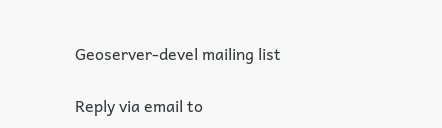Geoserver-devel mailing list

Reply via email to